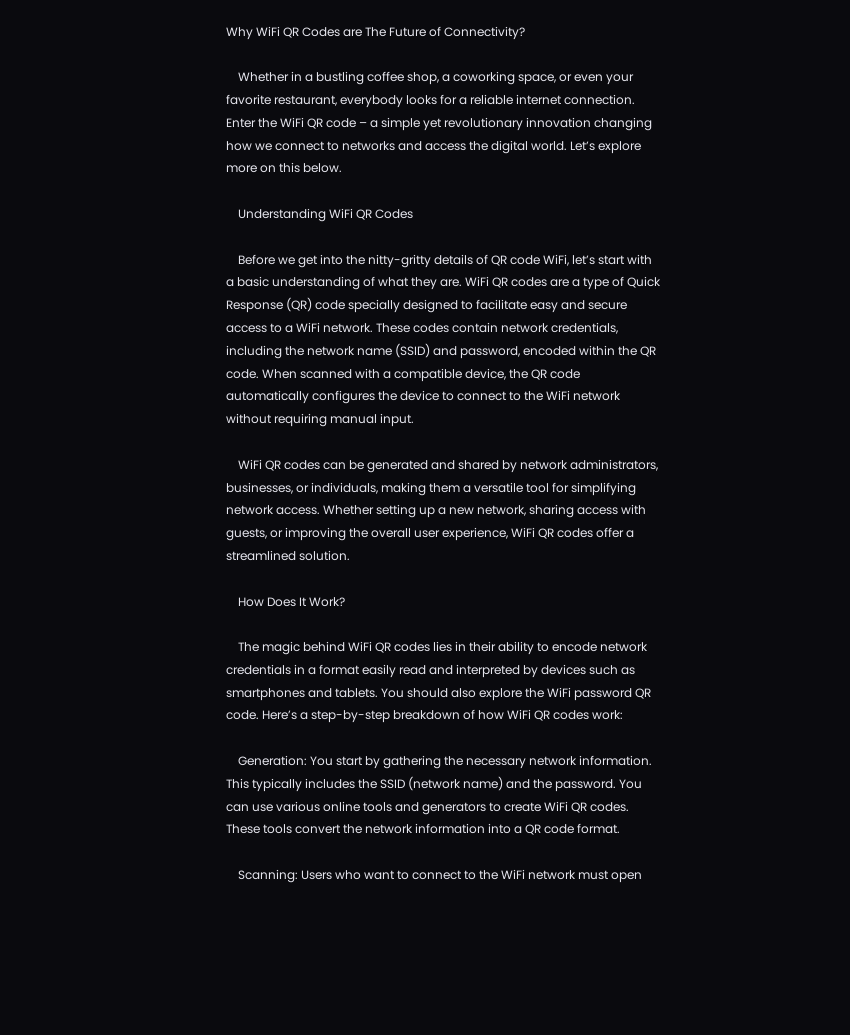Why WiFi QR Codes are The Future of Connectivity?

    Whether in a bustling coffee shop, a coworking space, or even your favorite restaurant, everybody looks for a reliable internet connection. Enter the WiFi QR code – a simple yet revolutionary innovation changing how we connect to networks and access the digital world. Let’s explore more on this below.

    Understanding WiFi QR Codes

    Before we get into the nitty-gritty details of QR code WiFi, let’s start with a basic understanding of what they are. WiFi QR codes are a type of Quick Response (QR) code specially designed to facilitate easy and secure access to a WiFi network. These codes contain network credentials, including the network name (SSID) and password, encoded within the QR code. When scanned with a compatible device, the QR code automatically configures the device to connect to the WiFi network without requiring manual input.

    WiFi QR codes can be generated and shared by network administrators, businesses, or individuals, making them a versatile tool for simplifying network access. Whether setting up a new network, sharing access with guests, or improving the overall user experience, WiFi QR codes offer a streamlined solution.

    How Does It Work?

    The magic behind WiFi QR codes lies in their ability to encode network credentials in a format easily read and interpreted by devices such as smartphones and tablets. You should also explore the WiFi password QR code. Here’s a step-by-step breakdown of how WiFi QR codes work:

    Generation: You start by gathering the necessary network information. This typically includes the SSID (network name) and the password. You can use various online tools and generators to create WiFi QR codes. These tools convert the network information into a QR code format.

    Scanning: Users who want to connect to the WiFi network must open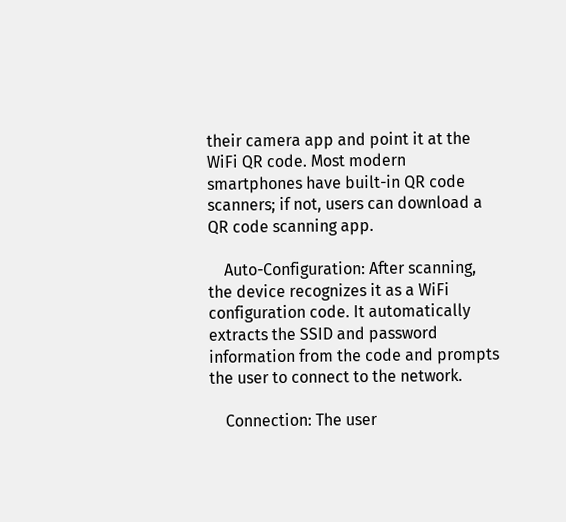their camera app and point it at the WiFi QR code. Most modern smartphones have built-in QR code scanners; if not, users can download a QR code scanning app.

    Auto-Configuration: After scanning, the device recognizes it as a WiFi configuration code. It automatically extracts the SSID and password information from the code and prompts the user to connect to the network.

    Connection: The user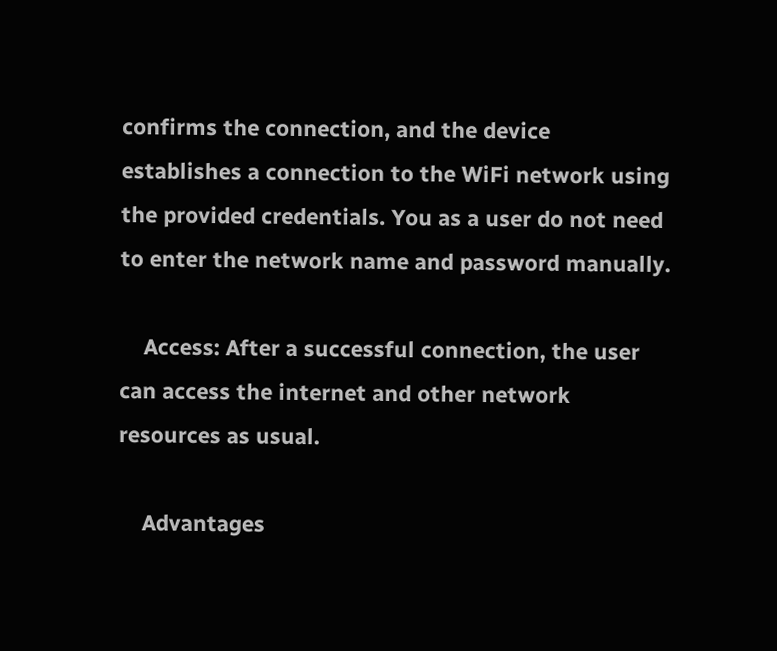confirms the connection, and the device establishes a connection to the WiFi network using the provided credentials. You as a user do not need to enter the network name and password manually.

    Access: After a successful connection, the user can access the internet and other network resources as usual.

    Advantages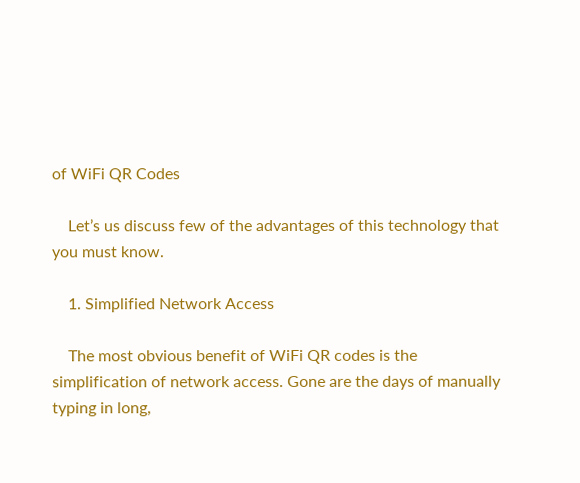of WiFi QR Codes

    Let’s us discuss few of the advantages of this technology that you must know.

    1. Simplified Network Access

    The most obvious benefit of WiFi QR codes is the simplification of network access. Gone are the days of manually typing in long,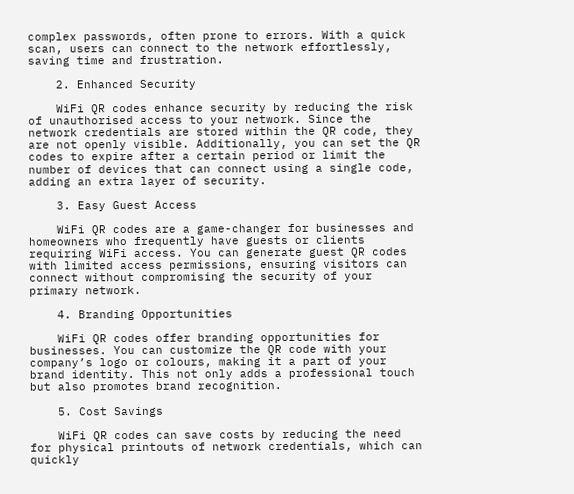complex passwords, often prone to errors. With a quick scan, users can connect to the network effortlessly, saving time and frustration.

    2. Enhanced Security

    WiFi QR codes enhance security by reducing the risk of unauthorised access to your network. Since the network credentials are stored within the QR code, they are not openly visible. Additionally, you can set the QR codes to expire after a certain period or limit the number of devices that can connect using a single code, adding an extra layer of security.

    3. Easy Guest Access

    WiFi QR codes are a game-changer for businesses and homeowners who frequently have guests or clients requiring WiFi access. You can generate guest QR codes with limited access permissions, ensuring visitors can connect without compromising the security of your primary network.

    4. Branding Opportunities

    WiFi QR codes offer branding opportunities for businesses. You can customize the QR code with your company’s logo or colours, making it a part of your brand identity. This not only adds a professional touch but also promotes brand recognition.

    5. Cost Savings

    WiFi QR codes can save costs by reducing the need for physical printouts of network credentials, which can quickly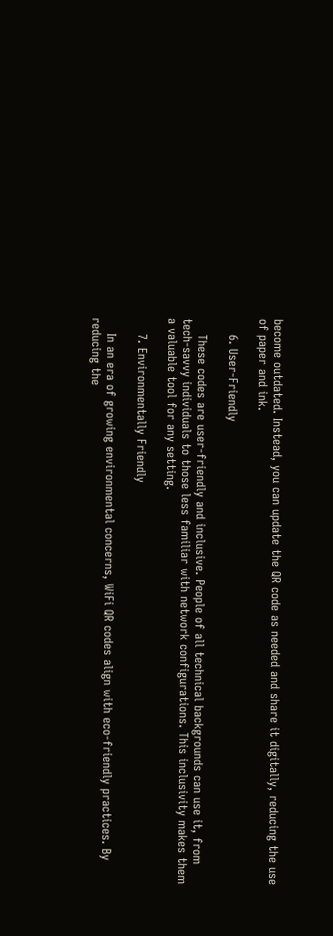become outdated. Instead, you can update the QR code as needed and share it digitally, reducing the use of paper and ink.

    6. User-Friendly

    These codes are user-friendly and inclusive. People of all technical backgrounds can use it, from tech-savvy individuals to those less familiar with network configurations. This inclusivity makes them a valuable tool for any setting.

    7. Environmentally Friendly

    In an era of growing environmental concerns, WiFi QR codes align with eco-friendly practices. By reducing the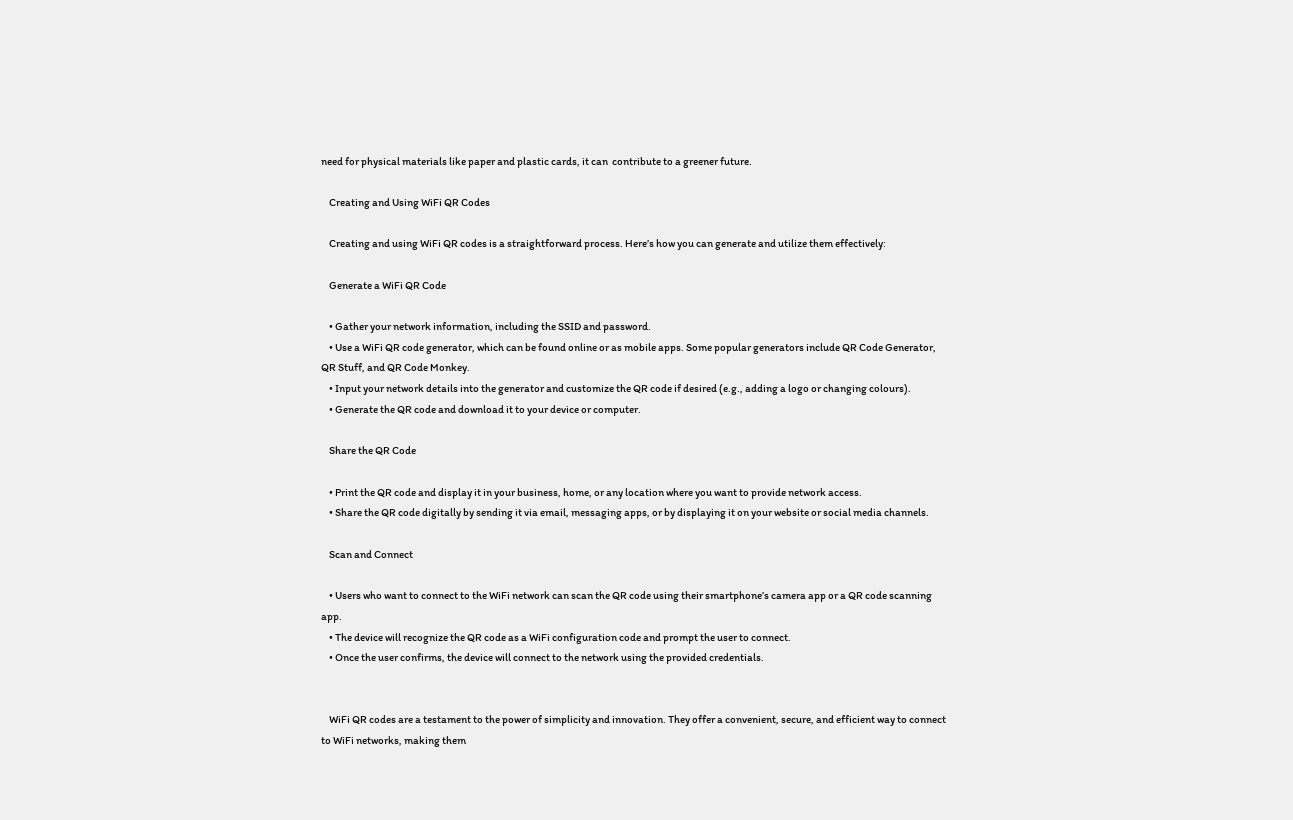need for physical materials like paper and plastic cards, it can  contribute to a greener future.

    Creating and Using WiFi QR Codes

    Creating and using WiFi QR codes is a straightforward process. Here’s how you can generate and utilize them effectively:

    Generate a WiFi QR Code

    • Gather your network information, including the SSID and password.
    • Use a WiFi QR code generator, which can be found online or as mobile apps. Some popular generators include QR Code Generator, QR Stuff, and QR Code Monkey.
    • Input your network details into the generator and customize the QR code if desired (e.g., adding a logo or changing colours).
    • Generate the QR code and download it to your device or computer.

    Share the QR Code

    • Print the QR code and display it in your business, home, or any location where you want to provide network access.
    • Share the QR code digitally by sending it via email, messaging apps, or by displaying it on your website or social media channels.

    Scan and Connect

    • Users who want to connect to the WiFi network can scan the QR code using their smartphone’s camera app or a QR code scanning app.
    • The device will recognize the QR code as a WiFi configuration code and prompt the user to connect.
    • Once the user confirms, the device will connect to the network using the provided credentials.


    WiFi QR codes are a testament to the power of simplicity and innovation. They offer a convenient, secure, and efficient way to connect to WiFi networks, making them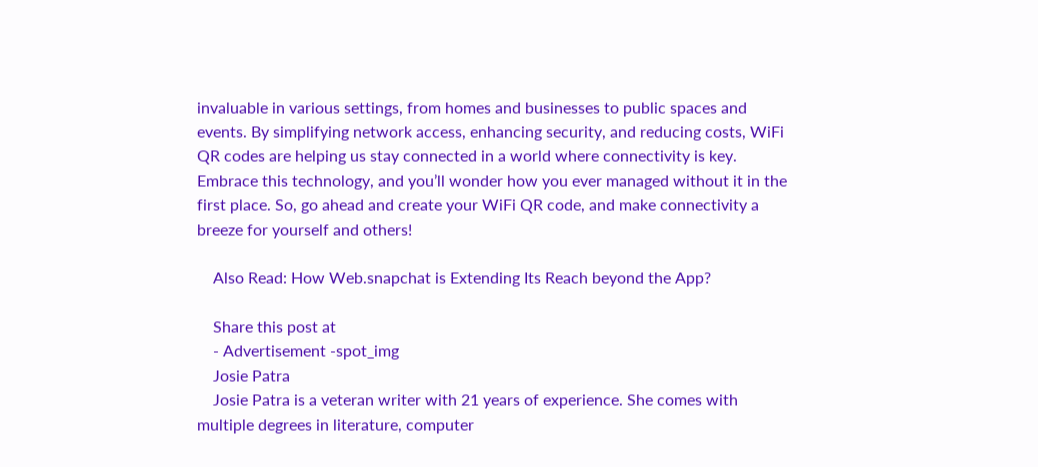invaluable in various settings, from homes and businesses to public spaces and events. By simplifying network access, enhancing security, and reducing costs, WiFi QR codes are helping us stay connected in a world where connectivity is key. Embrace this technology, and you’ll wonder how you ever managed without it in the first place. So, go ahead and create your WiFi QR code, and make connectivity a breeze for yourself and others!

    Also Read: How Web.snapchat is Extending Its Reach beyond the App?

    Share this post at
    - Advertisement -spot_img
    Josie Patra
    Josie Patra is a veteran writer with 21 years of experience. She comes with multiple degrees in literature, computer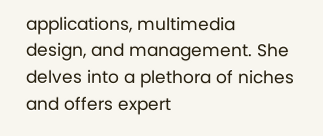applications, multimedia design, and management. She delves into a plethora of niches and offers expert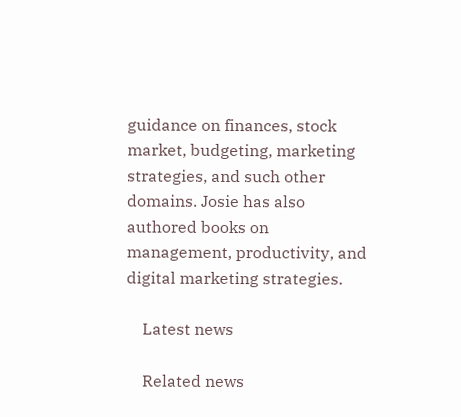guidance on finances, stock market, budgeting, marketing strategies, and such other domains. Josie has also authored books on management, productivity, and digital marketing strategies.

    Latest news

    Related news